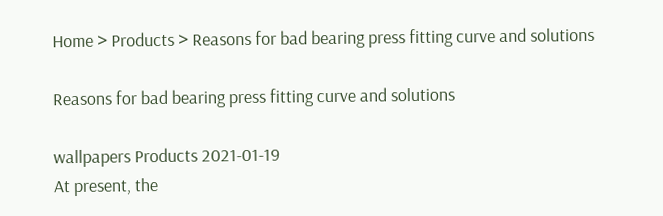Home > Products > Reasons for bad bearing press fitting curve and solutions

Reasons for bad bearing press fitting curve and solutions

wallpapers Products 2021-01-19
At present, the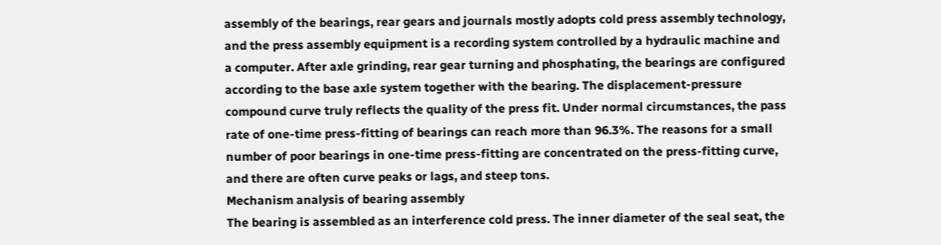assembly of the bearings, rear gears and journals mostly adopts cold press assembly technology, and the press assembly equipment is a recording system controlled by a hydraulic machine and a computer. After axle grinding, rear gear turning and phosphating, the bearings are configured according to the base axle system together with the bearing. The displacement-pressure compound curve truly reflects the quality of the press fit. Under normal circumstances, the pass rate of one-time press-fitting of bearings can reach more than 96.3%. The reasons for a small number of poor bearings in one-time press-fitting are concentrated on the press-fitting curve, and there are often curve peaks or lags, and steep tons.
Mechanism analysis of bearing assembly
The bearing is assembled as an interference cold press. The inner diameter of the seal seat, the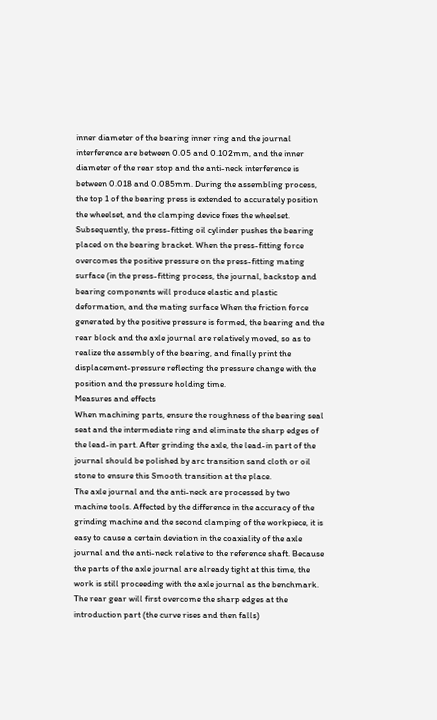inner diameter of the bearing inner ring and the journal interference are between 0.05 and 0.102mm, and the inner diameter of the rear stop and the anti-neck interference is between 0.018 and 0.085mm. During the assembling process, the top 1 of the bearing press is extended to accurately position the wheelset, and the clamping device fixes the wheelset. Subsequently, the press-fitting oil cylinder pushes the bearing placed on the bearing bracket. When the press-fitting force overcomes the positive pressure on the press-fitting mating surface (in the press-fitting process, the journal, backstop and bearing components will produce elastic and plastic deformation, and the mating surface When the friction force generated by the positive pressure is formed, the bearing and the rear block and the axle journal are relatively moved, so as to realize the assembly of the bearing, and finally print the displacement-pressure reflecting the pressure change with the position and the pressure holding time.
Measures and effects
When machining parts, ensure the roughness of the bearing seal seat and the intermediate ring and eliminate the sharp edges of the lead-in part. After grinding the axle, the lead-in part of the journal should be polished by arc transition sand cloth or oil stone to ensure this Smooth transition at the place.
The axle journal and the anti-neck are processed by two machine tools. Affected by the difference in the accuracy of the grinding machine and the second clamping of the workpiece, it is easy to cause a certain deviation in the coaxiality of the axle journal and the anti-neck relative to the reference shaft. Because the parts of the axle journal are already tight at this time, the work is still proceeding with the axle journal as the benchmark. The rear gear will first overcome the sharp edges at the introduction part (the curve rises and then falls)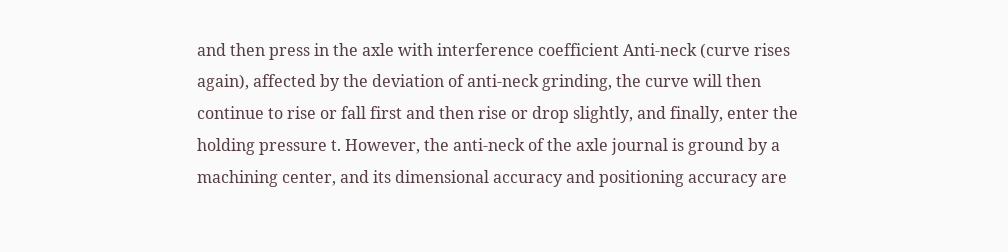and then press in the axle with interference coefficient Anti-neck (curve rises again), affected by the deviation of anti-neck grinding, the curve will then continue to rise or fall first and then rise or drop slightly, and finally, enter the holding pressure t. However, the anti-neck of the axle journal is ground by a machining center, and its dimensional accuracy and positioning accuracy are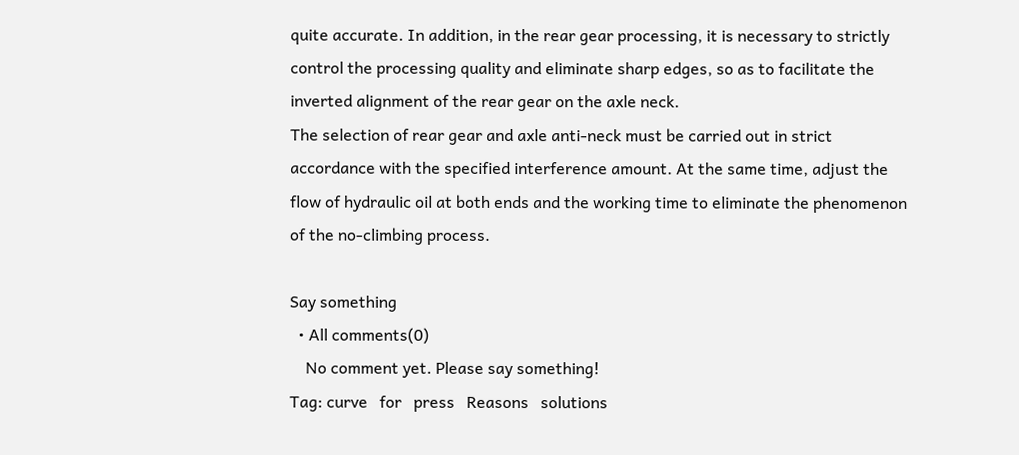quite accurate. In addition, in the rear gear processing, it is necessary to strictly control the processing quality and eliminate sharp edges, so as to facilitate the inverted alignment of the rear gear on the axle neck.
The selection of rear gear and axle anti-neck must be carried out in strict accordance with the specified interference amount. At the same time, adjust the flow of hydraulic oil at both ends and the working time to eliminate the phenomenon of the no-climbing process.

Say something
  • All comments(0)
    No comment yet. Please say something!
Tag: curve   for   press   Reasons   solutions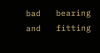bad   bearing   and   fitting